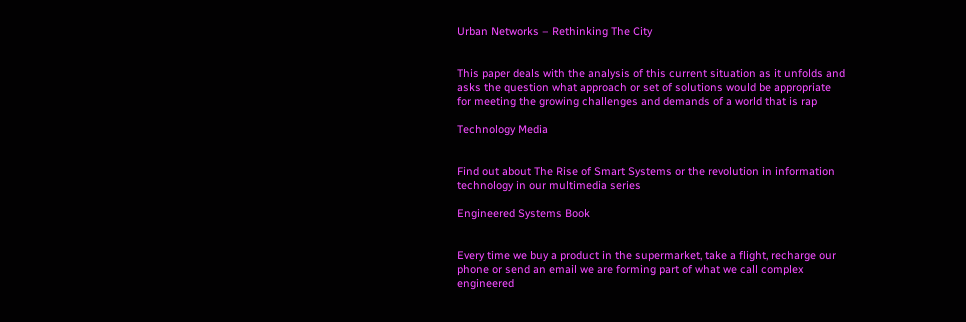Urban Networks – Rethinking The City


This paper deals with the analysis of this current situation as it unfolds and asks the question what approach or set of solutions would be appropriate for meeting the growing challenges and demands of a world that is rap

Technology Media


Find out about The Rise of Smart Systems or the revolution in information technology in our multimedia series

Engineered Systems Book


Every time we buy a product in the supermarket, take a flight, recharge our phone or send an email we are forming part of what we call complex engineered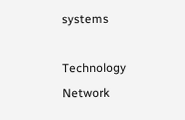systems

Technology Network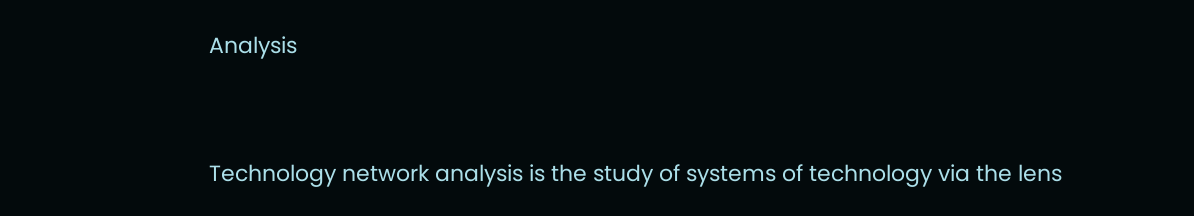Analysis


Technology network analysis is the study of systems of technology via the lens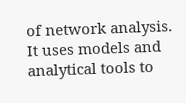of network analysis. It uses models and analytical tools to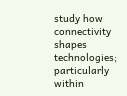study how connectivity shapes technologies; particularly within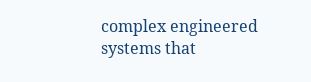complex engineered systems that